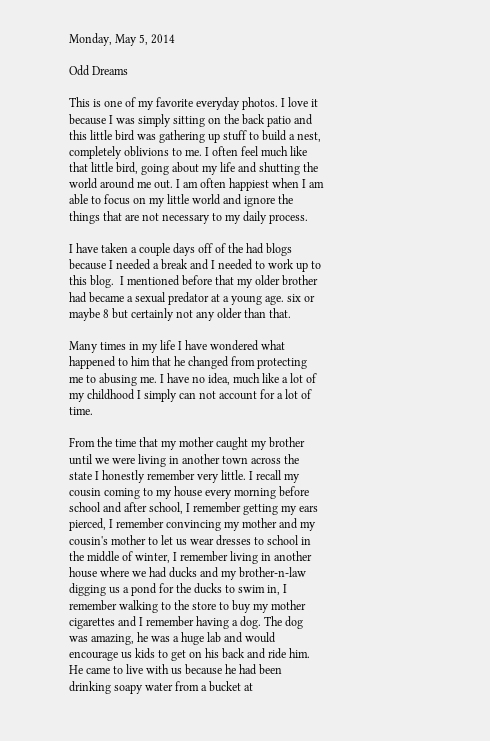Monday, May 5, 2014

Odd Dreams

This is one of my favorite everyday photos. I love it because I was simply sitting on the back patio and this little bird was gathering up stuff to build a nest, completely oblivions to me. I often feel much like that little bird, going about my life and shutting the world around me out. I am often happiest when I am able to focus on my little world and ignore the things that are not necessary to my daily process.

I have taken a couple days off of the had blogs because I needed a break and I needed to work up to this blog.  I mentioned before that my older brother had became a sexual predator at a young age. six or maybe 8 but certainly not any older than that.

Many times in my life I have wondered what happened to him that he changed from protecting me to abusing me. I have no idea, much like a lot of my childhood I simply can not account for a lot of time.

From the time that my mother caught my brother until we were living in another town across the state I honestly remember very little. I recall my cousin coming to my house every morning before school and after school, I remember getting my ears pierced, I remember convincing my mother and my cousin's mother to let us wear dresses to school in the middle of winter, I remember living in another house where we had ducks and my brother-n-law digging us a pond for the ducks to swim in, I remember walking to the store to buy my mother cigarettes and I remember having a dog. The dog was amazing, he was a huge lab and would encourage us kids to get on his back and ride him. He came to live with us because he had been drinking soapy water from a bucket at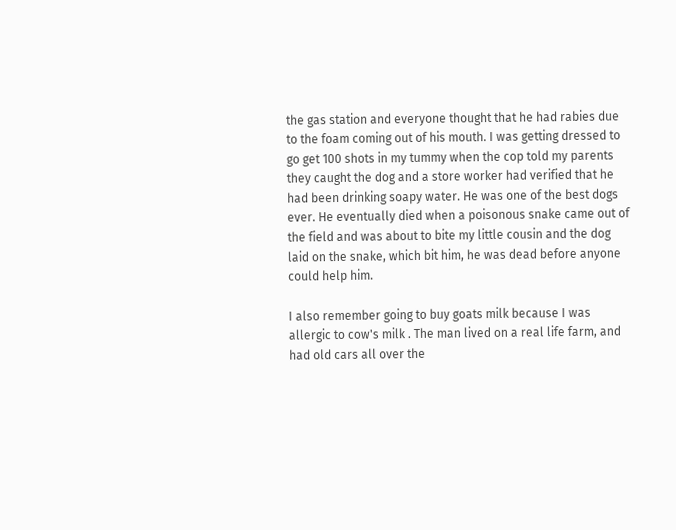the gas station and everyone thought that he had rabies due to the foam coming out of his mouth. I was getting dressed to go get 100 shots in my tummy when the cop told my parents they caught the dog and a store worker had verified that he had been drinking soapy water. He was one of the best dogs ever. He eventually died when a poisonous snake came out of the field and was about to bite my little cousin and the dog laid on the snake, which bit him, he was dead before anyone could help him.

I also remember going to buy goats milk because I was allergic to cow's milk . The man lived on a real life farm, and  had old cars all over the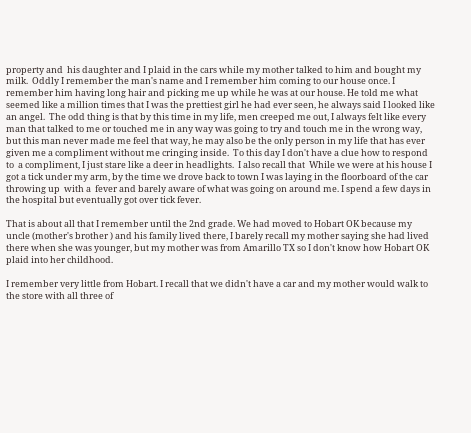property and  his daughter and I plaid in the cars while my mother talked to him and bought my milk.  Oddly I remember the man's name and I remember him coming to our house once. I remember him having long hair and picking me up while he was at our house. He told me what seemed like a million times that I was the prettiest girl he had ever seen, he always said I looked like an angel.  The odd thing is that by this time in my life, men creeped me out, I always felt like every man that talked to me or touched me in any way was going to try and touch me in the wrong way, but this man never made me feel that way, he may also be the only person in my life that has ever given me a compliment without me cringing inside.  To this day I don't have a clue how to respond to  a compliment, I just stare like a deer in headlights.  I also recall that  While we were at his house I got a tick under my arm, by the time we drove back to town I was laying in the floorboard of the car throwing up  with a  fever and barely aware of what was going on around me. I spend a few days in the hospital but eventually got over tick fever.

That is about all that I remember until the 2nd grade. We had moved to Hobart OK because my uncle (mother's brother ) and his family lived there, I barely recall my mother saying she had lived there when she was younger, but my mother was from Amarillo TX so I don't know how Hobart OK plaid into her childhood.

I remember very little from Hobart. I recall that we didn't have a car and my mother would walk to the store with all three of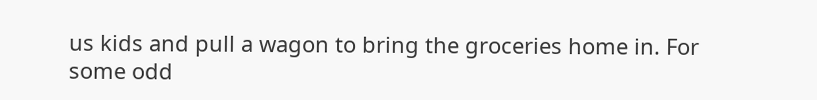us kids and pull a wagon to bring the groceries home in. For some odd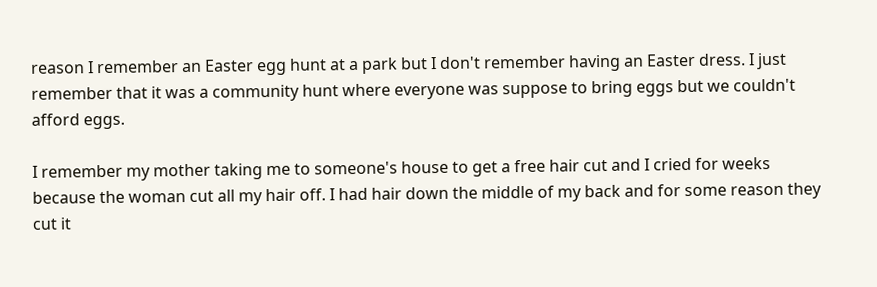reason I remember an Easter egg hunt at a park but I don't remember having an Easter dress. I just remember that it was a community hunt where everyone was suppose to bring eggs but we couldn't afford eggs.

I remember my mother taking me to someone's house to get a free hair cut and I cried for weeks because the woman cut all my hair off. I had hair down the middle of my back and for some reason they cut it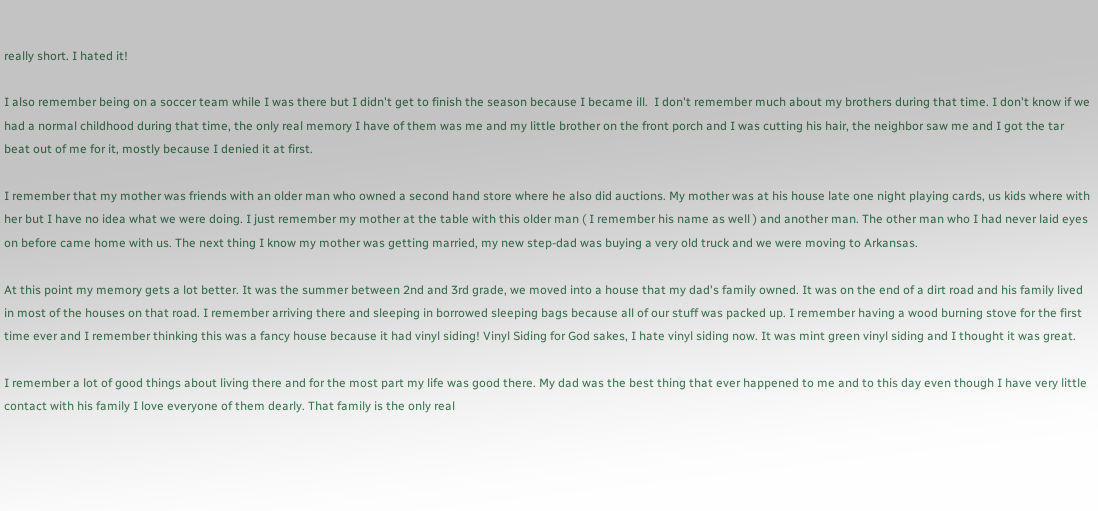really short. I hated it!

I also remember being on a soccer team while I was there but I didn't get to finish the season because I became ill.  I don't remember much about my brothers during that time. I don't know if we had a normal childhood during that time, the only real memory I have of them was me and my little brother on the front porch and I was cutting his hair, the neighbor saw me and I got the tar beat out of me for it, mostly because I denied it at first.

I remember that my mother was friends with an older man who owned a second hand store where he also did auctions. My mother was at his house late one night playing cards, us kids where with her but I have no idea what we were doing. I just remember my mother at the table with this older man ( I remember his name as well ) and another man. The other man who I had never laid eyes on before came home with us. The next thing I know my mother was getting married, my new step-dad was buying a very old truck and we were moving to Arkansas.

At this point my memory gets a lot better. It was the summer between 2nd and 3rd grade, we moved into a house that my dad's family owned. It was on the end of a dirt road and his family lived in most of the houses on that road. I remember arriving there and sleeping in borrowed sleeping bags because all of our stuff was packed up. I remember having a wood burning stove for the first time ever and I remember thinking this was a fancy house because it had vinyl siding! Vinyl Siding for God sakes, I hate vinyl siding now. It was mint green vinyl siding and I thought it was great.

I remember a lot of good things about living there and for the most part my life was good there. My dad was the best thing that ever happened to me and to this day even though I have very little contact with his family I love everyone of them dearly. That family is the only real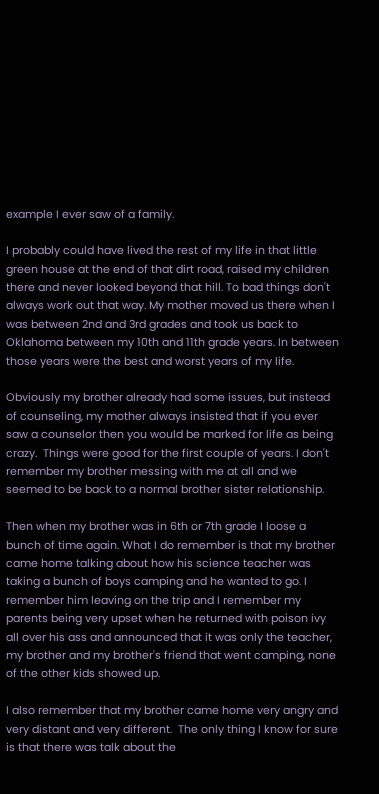example I ever saw of a family.

I probably could have lived the rest of my life in that little green house at the end of that dirt road, raised my children there and never looked beyond that hill. To bad things don't always work out that way. My mother moved us there when I was between 2nd and 3rd grades and took us back to Oklahoma between my 10th and 11th grade years. In between those years were the best and worst years of my life.

Obviously my brother already had some issues, but instead of counseling, my mother always insisted that if you ever saw a counselor then you would be marked for life as being crazy.  Things were good for the first couple of years. I don't remember my brother messing with me at all and we seemed to be back to a normal brother sister relationship.

Then when my brother was in 6th or 7th grade I loose a bunch of time again. What I do remember is that my brother came home talking about how his science teacher was taking a bunch of boys camping and he wanted to go. I remember him leaving on the trip and I remember my parents being very upset when he returned with poison ivy all over his ass and announced that it was only the teacher, my brother and my brother's friend that went camping, none of the other kids showed up.

I also remember that my brother came home very angry and very distant and very different.  The only thing I know for sure is that there was talk about the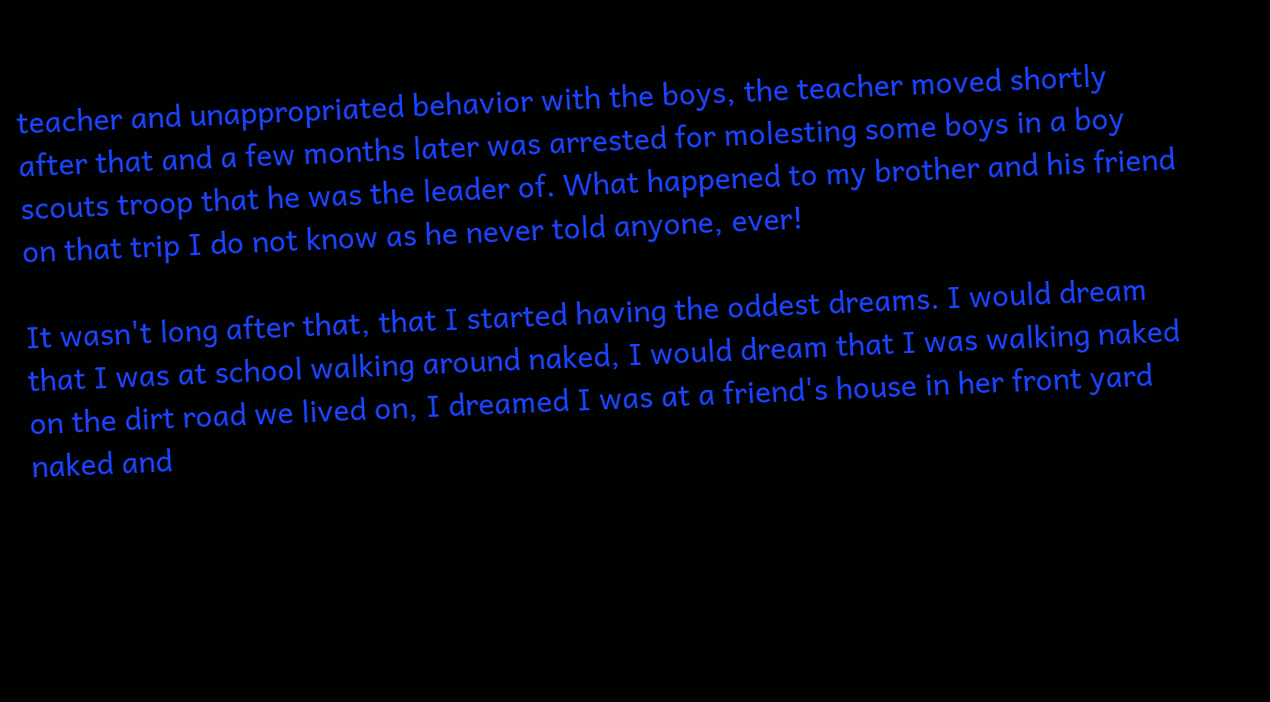teacher and unappropriated behavior with the boys, the teacher moved shortly after that and a few months later was arrested for molesting some boys in a boy scouts troop that he was the leader of. What happened to my brother and his friend on that trip I do not know as he never told anyone, ever!

It wasn't long after that, that I started having the oddest dreams. I would dream that I was at school walking around naked, I would dream that I was walking naked on the dirt road we lived on, I dreamed I was at a friend's house in her front yard naked and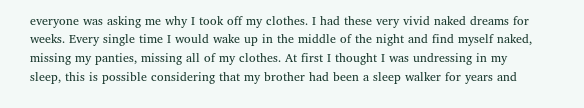everyone was asking me why I took off my clothes. I had these very vivid naked dreams for weeks. Every single time I would wake up in the middle of the night and find myself naked, missing my panties, missing all of my clothes. At first I thought I was undressing in my sleep, this is possible considering that my brother had been a sleep walker for years and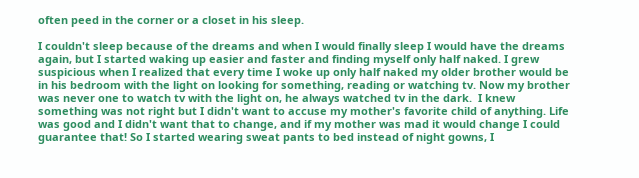often peed in the corner or a closet in his sleep.

I couldn't sleep because of the dreams and when I would finally sleep I would have the dreams again, but I started waking up easier and faster and finding myself only half naked. I grew suspicious when I realized that every time I woke up only half naked my older brother would be in his bedroom with the light on looking for something, reading or watching tv. Now my brother was never one to watch tv with the light on, he always watched tv in the dark.  I knew something was not right but I didn't want to accuse my mother's favorite child of anything. Life was good and I didn't want that to change, and if my mother was mad it would change I could guarantee that! So I started wearing sweat pants to bed instead of night gowns, I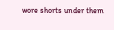wore shorts under them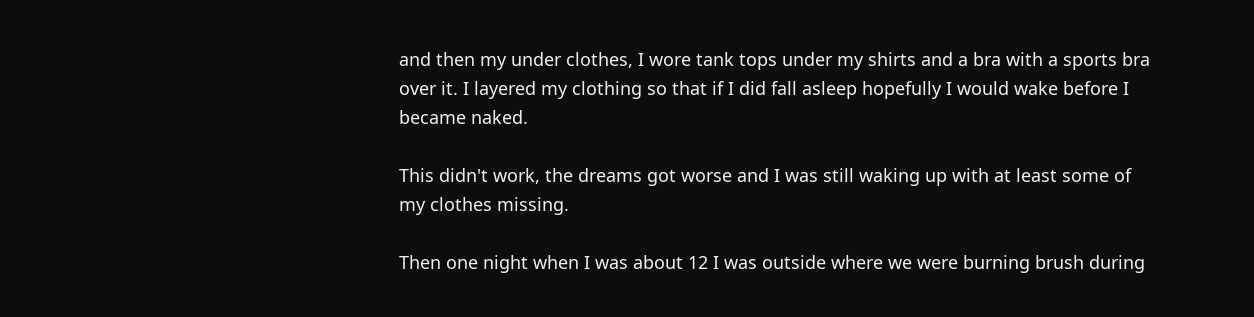and then my under clothes, I wore tank tops under my shirts and a bra with a sports bra over it. I layered my clothing so that if I did fall asleep hopefully I would wake before I became naked.

This didn't work, the dreams got worse and I was still waking up with at least some of my clothes missing.

Then one night when I was about 12 I was outside where we were burning brush during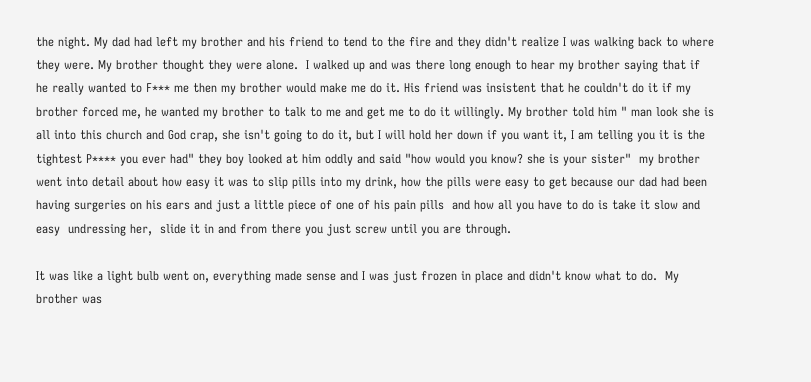the night. My dad had left my brother and his friend to tend to the fire and they didn't realize I was walking back to where they were. My brother thought they were alone.  I walked up and was there long enough to hear my brother saying that if he really wanted to F*** me then my brother would make me do it. His friend was insistent that he couldn't do it if my brother forced me, he wanted my brother to talk to me and get me to do it willingly. My brother told him " man look she is all into this church and God crap, she isn't going to do it, but I will hold her down if you want it, I am telling you it is the tightest P**** you ever had" they boy looked at him oddly and said "how would you know? she is your sister"  my brother went into detail about how easy it was to slip pills into my drink, how the pills were easy to get because our dad had been having surgeries on his ears and just a little piece of one of his pain pills  and how all you have to do is take it slow and easy  undressing her,  slide it in and from there you just screw until you are through.

It was like a light bulb went on, everything made sense and I was just frozen in place and didn't know what to do.  My brother was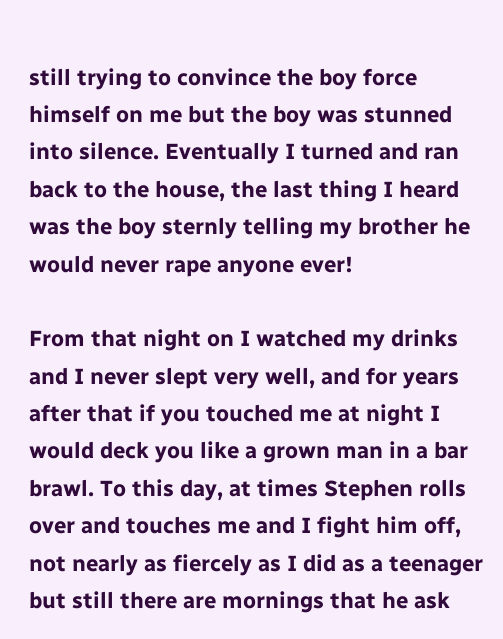still trying to convince the boy force himself on me but the boy was stunned into silence. Eventually I turned and ran back to the house, the last thing I heard was the boy sternly telling my brother he would never rape anyone ever!

From that night on I watched my drinks and I never slept very well, and for years after that if you touched me at night I would deck you like a grown man in a bar brawl. To this day, at times Stephen rolls over and touches me and I fight him off, not nearly as fiercely as I did as a teenager but still there are mornings that he ask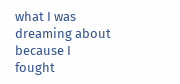what I was dreaming about because I fought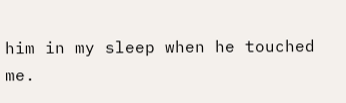him in my sleep when he touched me.